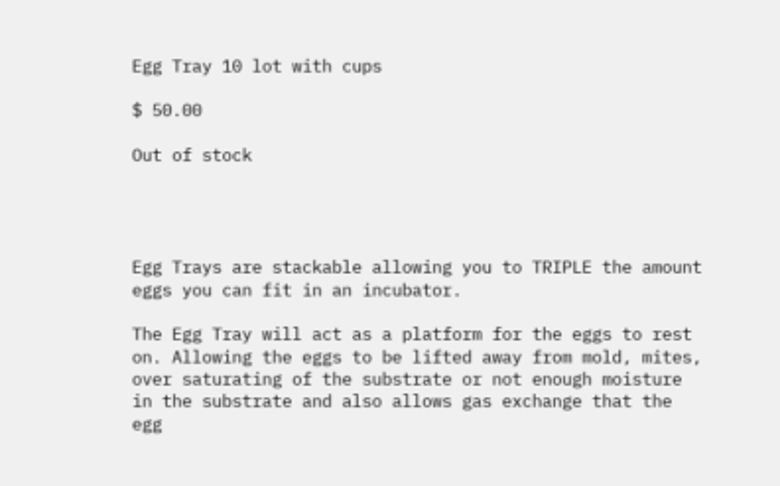Egg Tray 10 lot with cups

$ 50.00

Out of stock




Egg Trays are stackable allowing you to TRIPLE the amount eggs you can fit in an incubator.

The Egg Tray will act as a platform for the eggs to rest on. Allowing the eggs to be lifted away from mold, mites, over saturating of the substrate or not enough moisture in the substrate and also allows gas exchange that the egg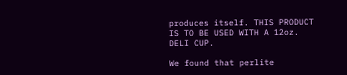produces itself. THIS PRODUCT IS TO BE USED WITH A 12oz. DELI CUP.

We found that perlite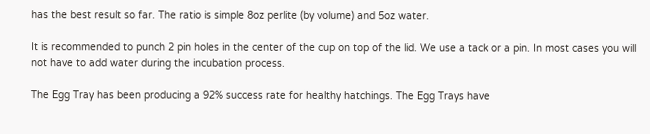has the best result so far. The ratio is simple 8oz perlite (by volume) and 5oz water.

It is recommended to punch 2 pin holes in the center of the cup on top of the lid. We use a tack or a pin. In most cases you will not have to add water during the incubation process.

The Egg Tray has been producing a 92% success rate for healthy hatchings. The Egg Trays have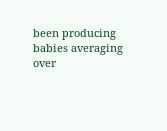been producing babies averaging over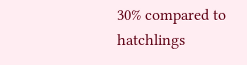30% compared to hatchlings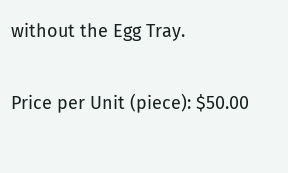without the Egg Tray.

Price per Unit (piece): $50.00